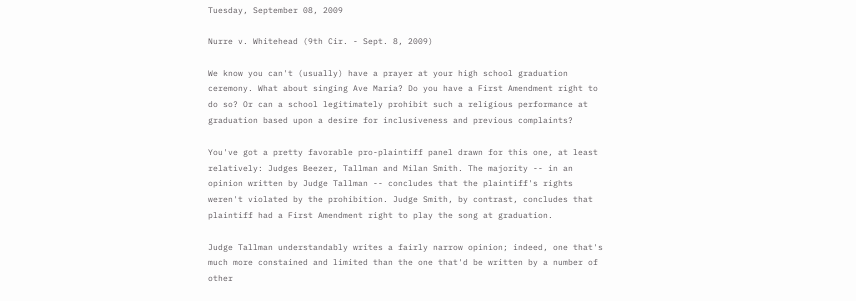Tuesday, September 08, 2009

Nurre v. Whitehead (9th Cir. - Sept. 8, 2009)

We know you can't (usually) have a prayer at your high school graduation ceremony. What about singing Ave Maria? Do you have a First Amendment right to do so? Or can a school legitimately prohibit such a religious performance at graduation based upon a desire for inclusiveness and previous complaints?

You've got a pretty favorable pro-plaintiff panel drawn for this one, at least relatively: Judges Beezer, Tallman and Milan Smith. The majority -- in an opinion written by Judge Tallman -- concludes that the plaintiff's rights weren't violated by the prohibition. Judge Smith, by contrast, concludes that plaintiff had a First Amendment right to play the song at graduation.

Judge Tallman understandably writes a fairly narrow opinion; indeed, one that's much more constained and limited than the one that'd be written by a number of other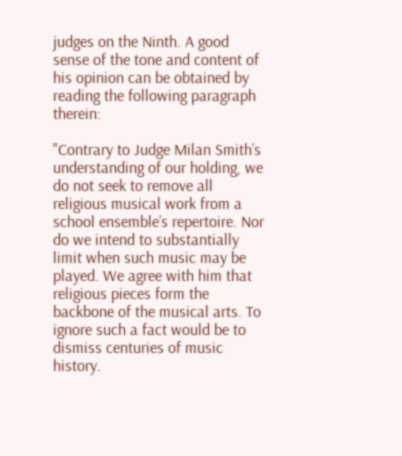judges on the Ninth. A good sense of the tone and content of his opinion can be obtained by reading the following paragraph therein:

"Contrary to Judge Milan Smith’s understanding of our holding, we do not seek to remove all religious musical work from a school ensemble’s repertoire. Nor do we intend to substantially limit when such music may be played. We agree with him that religious pieces form the backbone of the musical arts. To ignore such a fact would be to dismiss centuries of music history.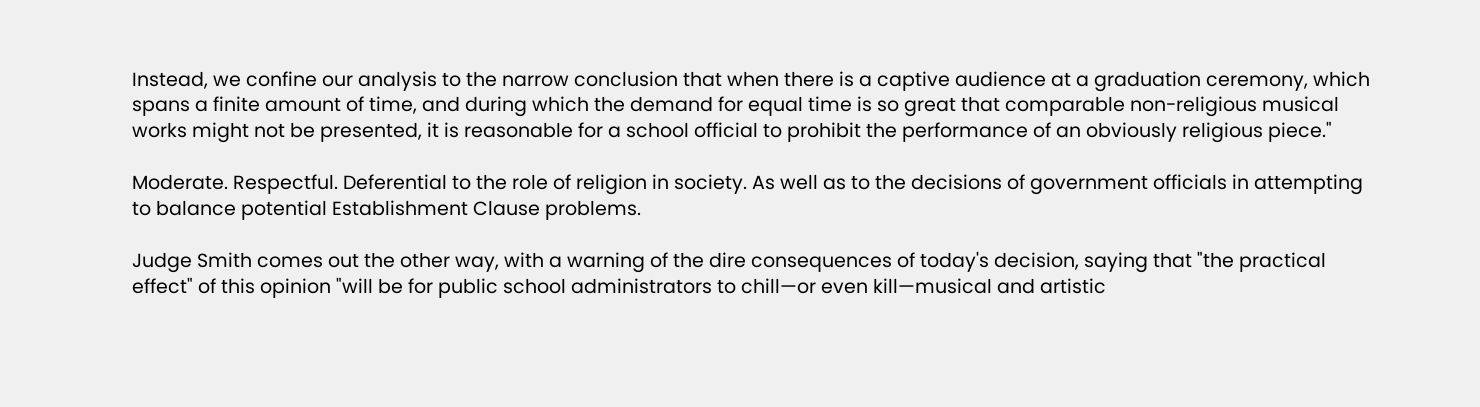Instead, we confine our analysis to the narrow conclusion that when there is a captive audience at a graduation ceremony, which spans a finite amount of time, and during which the demand for equal time is so great that comparable non-religious musical works might not be presented, it is reasonable for a school official to prohibit the performance of an obviously religious piece."

Moderate. Respectful. Deferential to the role of religion in society. As well as to the decisions of government officials in attempting to balance potential Establishment Clause problems.

Judge Smith comes out the other way, with a warning of the dire consequences of today's decision, saying that "the practical effect" of this opinion "will be for public school administrators to chill—or even kill—musical and artistic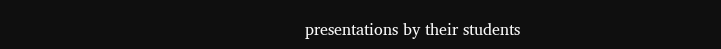presentations by their students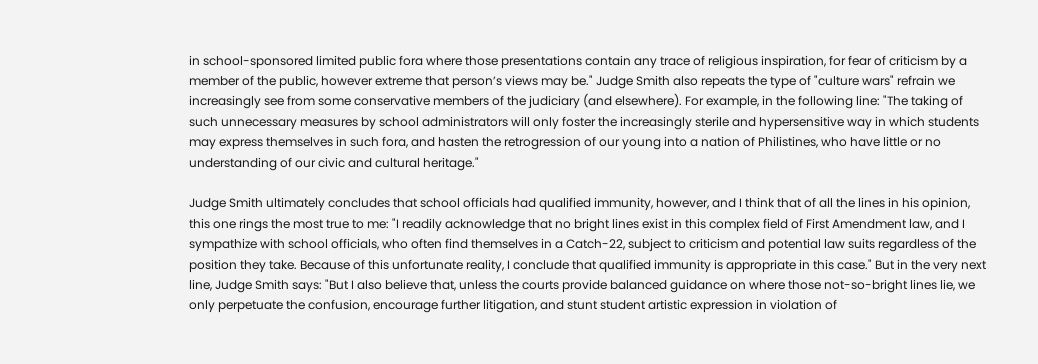in school-sponsored limited public fora where those presentations contain any trace of religious inspiration, for fear of criticism by a member of the public, however extreme that person’s views may be." Judge Smith also repeats the type of "culture wars" refrain we increasingly see from some conservative members of the judiciary (and elsewhere). For example, in the following line: "The taking of such unnecessary measures by school administrators will only foster the increasingly sterile and hypersensitive way in which students may express themselves in such fora, and hasten the retrogression of our young into a nation of Philistines, who have little or no understanding of our civic and cultural heritage."

Judge Smith ultimately concludes that school officials had qualified immunity, however, and I think that of all the lines in his opinion, this one rings the most true to me: "I readily acknowledge that no bright lines exist in this complex field of First Amendment law, and I sympathize with school officials, who often find themselves in a Catch-22, subject to criticism and potential law suits regardless of the position they take. Because of this unfortunate reality, I conclude that qualified immunity is appropriate in this case." But in the very next line, Judge Smith says: "But I also believe that, unless the courts provide balanced guidance on where those not-so-bright lines lie, we only perpetuate the confusion, encourage further litigation, and stunt student artistic expression in violation of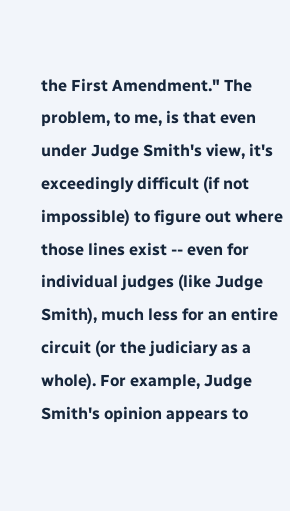the First Amendment." The problem, to me, is that even under Judge Smith's view, it's exceedingly difficult (if not impossible) to figure out where those lines exist -- even for individual judges (like Judge Smith), much less for an entire circuit (or the judiciary as a whole). For example, Judge Smith's opinion appears to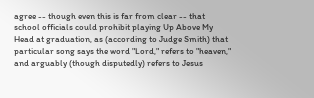agree -- though even this is far from clear -- that school officials could prohibit playing Up Above My Head at graduation, as (according to Judge Smith) that particular song says the word "Lord," refers to "heaven," and arguably (though disputedly) refers to Jesus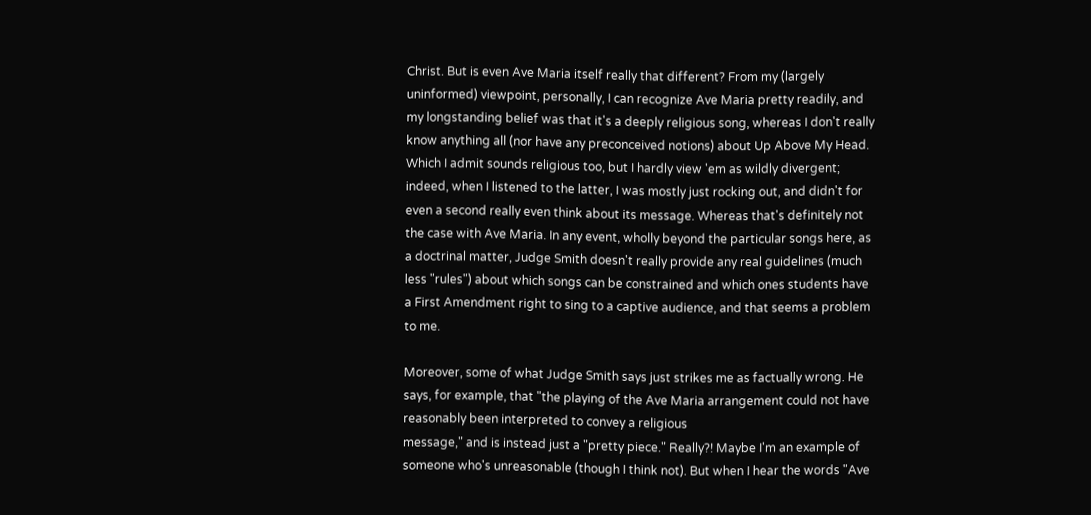Christ. But is even Ave Maria itself really that different? From my (largely uninformed) viewpoint, personally, I can recognize Ave Maria pretty readily, and my longstanding belief was that it's a deeply religious song, whereas I don't really know anything all (nor have any preconceived notions) about Up Above My Head. Which I admit sounds religious too, but I hardly view 'em as wildly divergent; indeed, when I listened to the latter, I was mostly just rocking out, and didn't for even a second really even think about its message. Whereas that's definitely not the case with Ave Maria. In any event, wholly beyond the particular songs here, as a doctrinal matter, Judge Smith doesn't really provide any real guidelines (much less "rules") about which songs can be constrained and which ones students have a First Amendment right to sing to a captive audience, and that seems a problem to me.

Moreover, some of what Judge Smith says just strikes me as factually wrong. He says, for example, that "the playing of the Ave Maria arrangement could not have reasonably been interpreted to convey a religious
message," and is instead just a "pretty piece." Really?! Maybe I'm an example of someone who's unreasonable (though I think not). But when I hear the words "Ave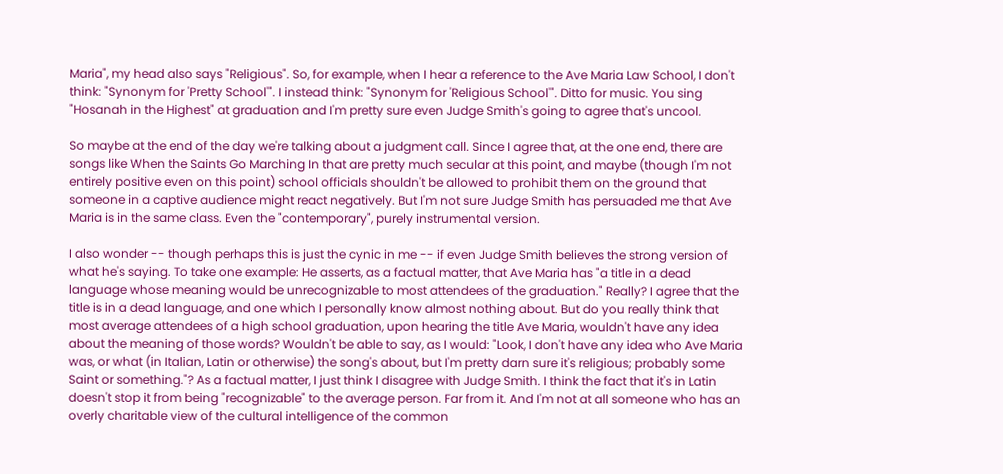Maria", my head also says "Religious". So, for example, when I hear a reference to the Ave Maria Law School, I don't think: "Synonym for 'Pretty School'". I instead think: "Synonym for 'Religious School'". Ditto for music. You sing "Hosanah in the Highest" at graduation and I'm pretty sure even Judge Smith's going to agree that's uncool.

So maybe at the end of the day we're talking about a judgment call. Since I agree that, at the one end, there are songs like When the Saints Go Marching In that are pretty much secular at this point, and maybe (though I'm not entirely positive even on this point) school officials shouldn't be allowed to prohibit them on the ground that someone in a captive audience might react negatively. But I'm not sure Judge Smith has persuaded me that Ave Maria is in the same class. Even the "contemporary", purely instrumental version.

I also wonder -- though perhaps this is just the cynic in me -- if even Judge Smith believes the strong version of what he's saying. To take one example: He asserts, as a factual matter, that Ave Maria has "a title in a dead language whose meaning would be unrecognizable to most attendees of the graduation." Really? I agree that the title is in a dead language, and one which I personally know almost nothing about. But do you really think that most average attendees of a high school graduation, upon hearing the title Ave Maria, wouldn't have any idea about the meaning of those words? Wouldn't be able to say, as I would: "Look, I don't have any idea who Ave Maria was, or what (in Italian, Latin or otherwise) the song's about, but I'm pretty darn sure it's religious; probably some Saint or something."? As a factual matter, I just think I disagree with Judge Smith. I think the fact that it's in Latin doesn't stop it from being "recognizable" to the average person. Far from it. And I'm not at all someone who has an overly charitable view of the cultural intelligence of the common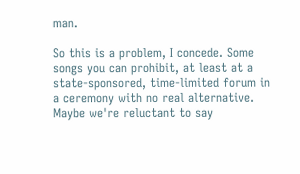man.

So this is a problem, I concede. Some songs you can prohibit, at least at a state-sponsored, time-limited forum in a ceremony with no real alternative. Maybe we're reluctant to say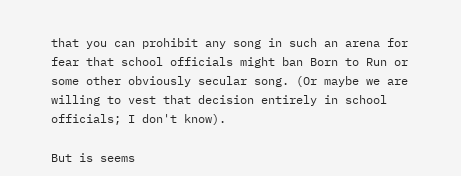that you can prohibit any song in such an arena for fear that school officials might ban Born to Run or some other obviously secular song. (Or maybe we are willing to vest that decision entirely in school officials; I don't know).

But is seems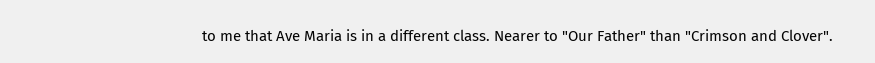to me that Ave Maria is in a different class. Nearer to "Our Father" than "Crimson and Clover".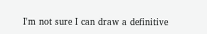I'm not sure I can draw a definitive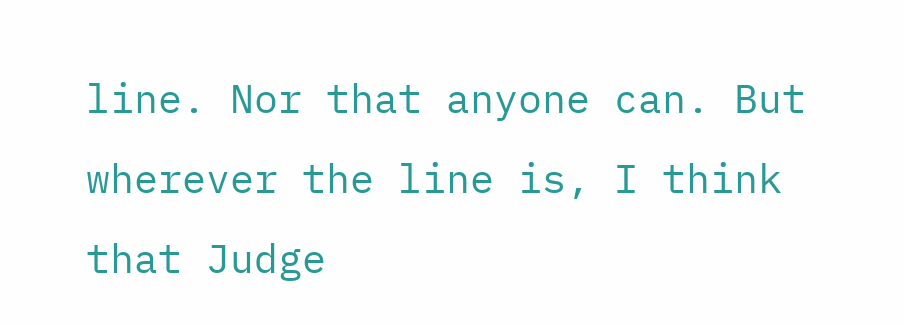line. Nor that anyone can. But wherever the line is, I think that Judge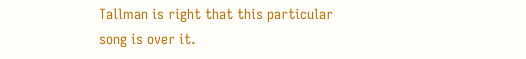Tallman is right that this particular song is over it.